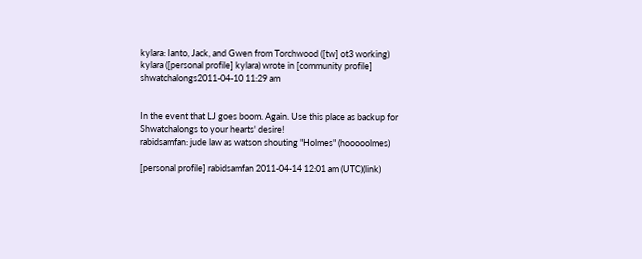kylara: Ianto, Jack, and Gwen from Torchwood ([tw] ot3 working)
kylara ([personal profile] kylara) wrote in [community profile] shwatchalongs2011-04-10 11:29 am


In the event that LJ goes boom. Again. Use this place as backup for Shwatchalongs to your hearts' desire!
rabidsamfan: jude law as watson shouting "Holmes" (hooooolmes)

[personal profile] rabidsamfan 2011-04-14 12:01 am (UTC)(link)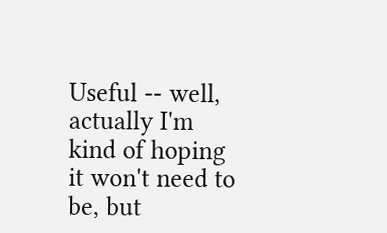Useful -- well, actually I'm kind of hoping it won't need to be, but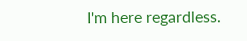I'm here regardless.